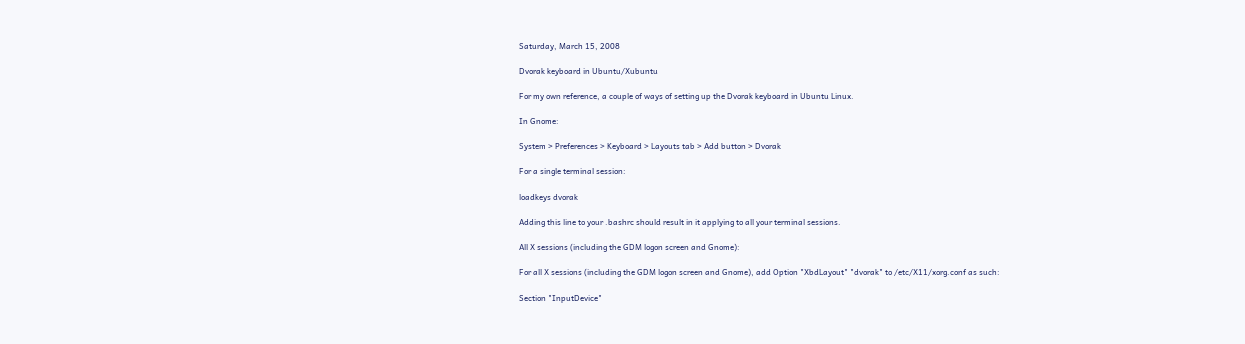Saturday, March 15, 2008

Dvorak keyboard in Ubuntu/Xubuntu

For my own reference, a couple of ways of setting up the Dvorak keyboard in Ubuntu Linux.

In Gnome:

System > Preferences > Keyboard > Layouts tab > Add button > Dvorak

For a single terminal session:

loadkeys dvorak

Adding this line to your .bashrc should result in it applying to all your terminal sessions.

All X sessions (including the GDM logon screen and Gnome):

For all X sessions (including the GDM logon screen and Gnome), add Option "XbdLayout" "dvorak" to /etc/X11/xorg.conf as such:

Section "InputDevice"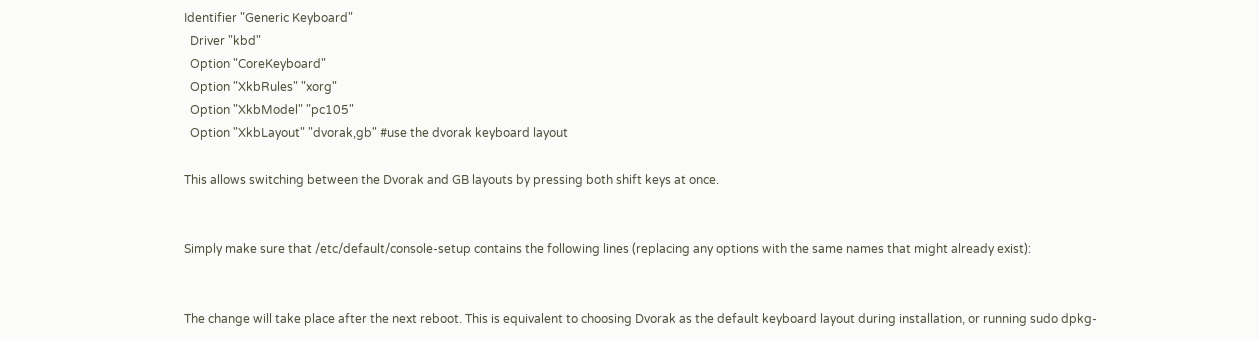Identifier "Generic Keyboard"
  Driver "kbd"
  Option "CoreKeyboard"
  Option "XkbRules" "xorg"
  Option "XkbModel" "pc105"
  Option "XkbLayout" "dvorak,gb" #use the dvorak keyboard layout

This allows switching between the Dvorak and GB layouts by pressing both shift keys at once.


Simply make sure that /etc/default/console-setup contains the following lines (replacing any options with the same names that might already exist):


The change will take place after the next reboot. This is equivalent to choosing Dvorak as the default keyboard layout during installation, or running sudo dpkg-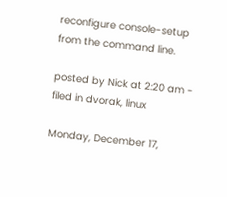reconfigure console-setup from the command line.

posted by Nick at 2:20 am - filed in dvorak, linux

Monday, December 17,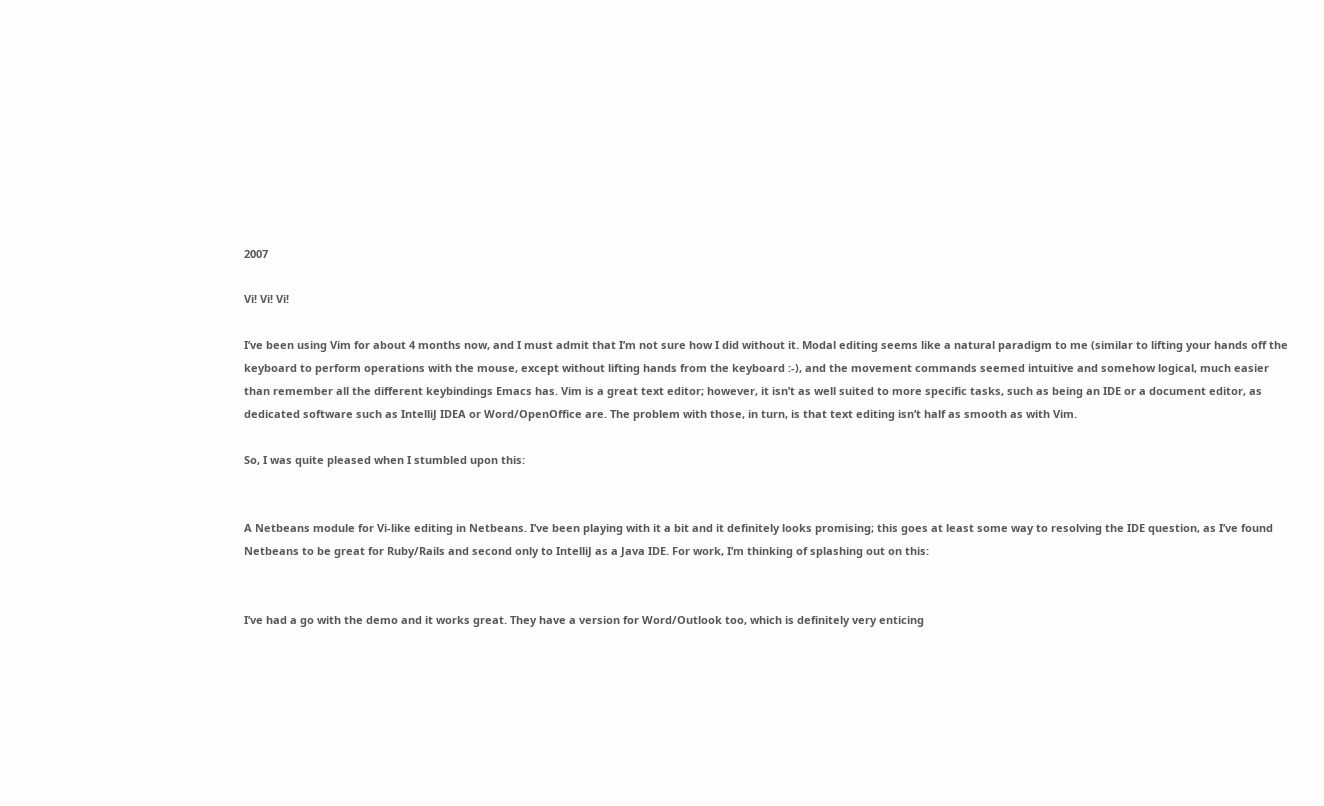2007

Vi! Vi! Vi!

I’ve been using Vim for about 4 months now, and I must admit that I’m not sure how I did without it. Modal editing seems like a natural paradigm to me (similar to lifting your hands off the keyboard to perform operations with the mouse, except without lifting hands from the keyboard :-), and the movement commands seemed intuitive and somehow logical, much easier than remember all the different keybindings Emacs has. Vim is a great text editor; however, it isn’t as well suited to more specific tasks, such as being an IDE or a document editor, as dedicated software such as IntelliJ IDEA or Word/OpenOffice are. The problem with those, in turn, is that text editing isn’t half as smooth as with Vim.

So, I was quite pleased when I stumbled upon this:


A Netbeans module for Vi-like editing in Netbeans. I’ve been playing with it a bit and it definitely looks promising; this goes at least some way to resolving the IDE question, as I’ve found Netbeans to be great for Ruby/Rails and second only to IntelliJ as a Java IDE. For work, I’m thinking of splashing out on this:


I’ve had a go with the demo and it works great. They have a version for Word/Outlook too, which is definitely very enticing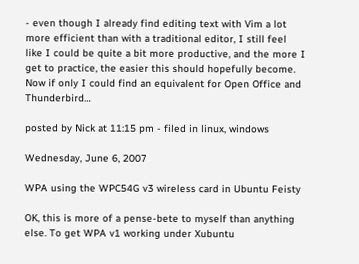- even though I already find editing text with Vim a lot more efficient than with a traditional editor, I still feel like I could be quite a bit more productive, and the more I get to practice, the easier this should hopefully become. Now if only I could find an equivalent for Open Office and Thunderbird…

posted by Nick at 11:15 pm - filed in linux, windows

Wednesday, June 6, 2007

WPA using the WPC54G v3 wireless card in Ubuntu Feisty

OK, this is more of a pense-bete to myself than anything else. To get WPA v1 working under Xubuntu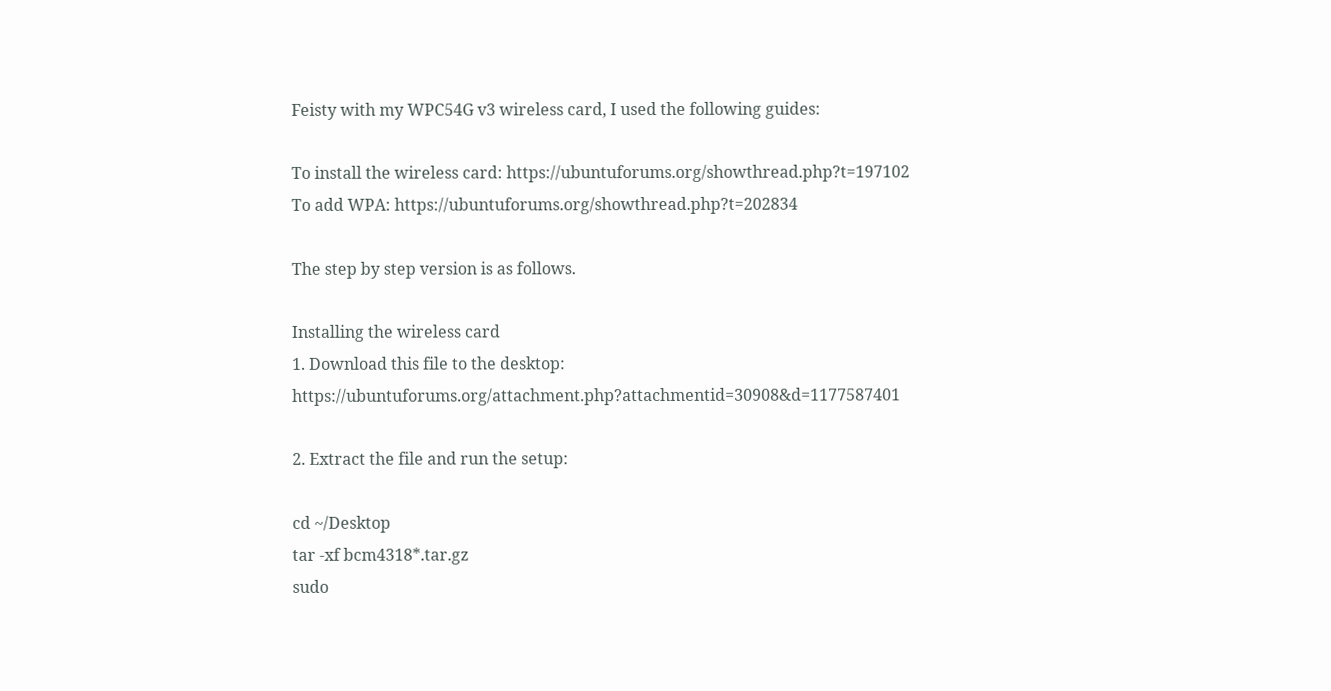Feisty with my WPC54G v3 wireless card, I used the following guides:

To install the wireless card: https://ubuntuforums.org/showthread.php?t=197102
To add WPA: https://ubuntuforums.org/showthread.php?t=202834

The step by step version is as follows.

Installing the wireless card
1. Download this file to the desktop: https://ubuntuforums.org/attachment.php?attachmentid=30908&d=1177587401

2. Extract the file and run the setup:

cd ~/Desktop
tar -xf bcm4318*.tar.gz
sudo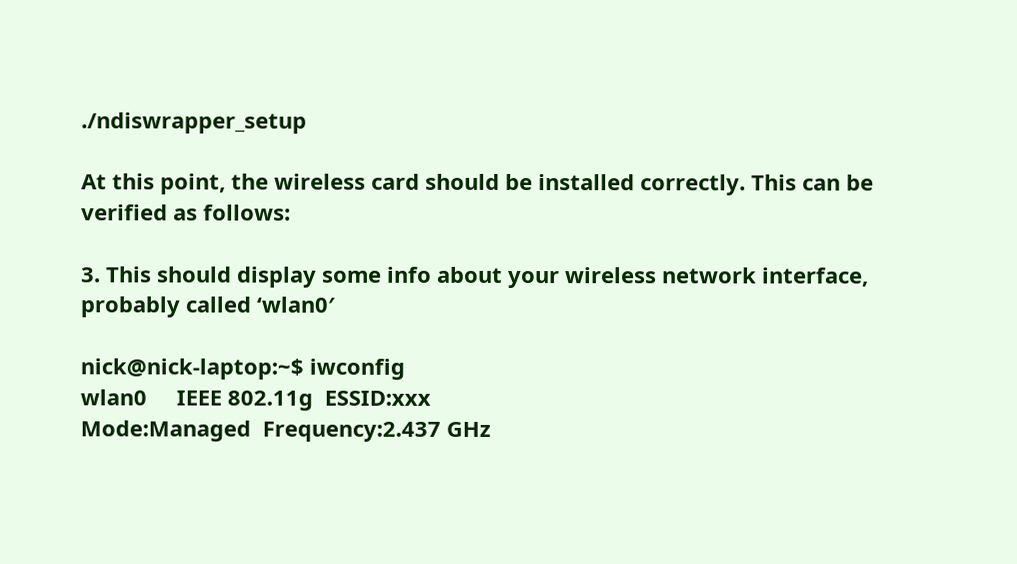./ndiswrapper_setup

At this point, the wireless card should be installed correctly. This can be verified as follows:

3. This should display some info about your wireless network interface, probably called ‘wlan0′

nick@nick-laptop:~$ iwconfig
wlan0     IEEE 802.11g  ESSID:xxx
Mode:Managed  Frequency:2.437 GHz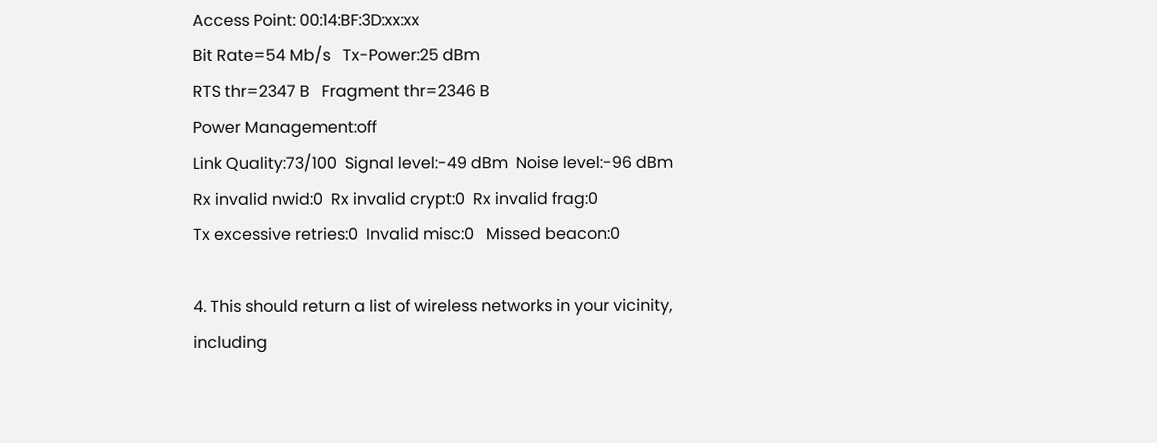Access Point: 00:14:BF:3D:xx:xx
Bit Rate=54 Mb/s   Tx-Power:25 dBm
RTS thr=2347 B   Fragment thr=2346 B
Power Management:off
Link Quality:73/100  Signal level:-49 dBm  Noise level:-96 dBm
Rx invalid nwid:0  Rx invalid crypt:0  Rx invalid frag:0
Tx excessive retries:0  Invalid misc:0   Missed beacon:0

4. This should return a list of wireless networks in your vicinity, including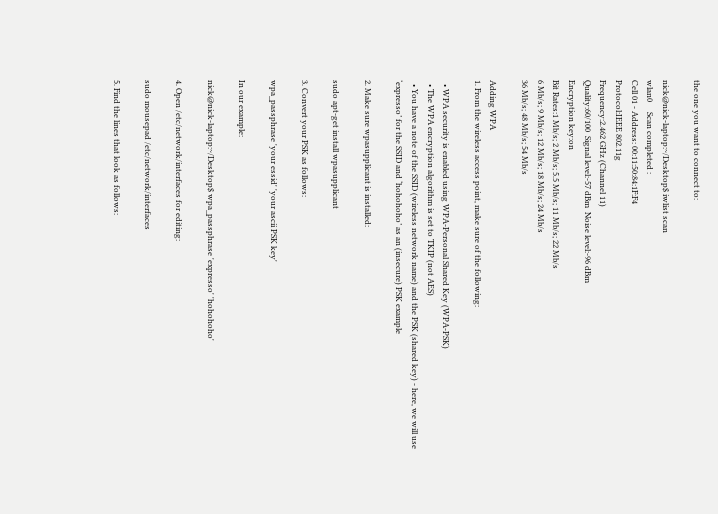the one you want to connect to:

nick@nick-laptop:~/Desktop$ iwlist scan
wlan0     Scan completed :
Cell 01 - Address: 00:11:50:84:1F:F4
Protocol:IEEE 802.11g
Frequency:2.462 GHz (Channel 11)
Quality:60/100  Signal level:-57 dBm  Noise level:-96 dBm
Encryption key:on
Bit Rates:1 Mb/s; 2 Mb/s; 5.5 Mb/s; 11 Mb/s; 22 Mb/s
6 Mb/s; 9 Mb/s; 12 Mb/s; 18 Mb/s; 24 Mb/s
36 Mb/s; 48 Mb/s; 54 Mb/s

Adding WPA
1. From the wireless access point, make sure of the following:

  • WPA security is enabled using WPA-Personal Shared Key (WPA-PSK)
  • The WPA encryption algorithm is set to TKIP (not AES)
  • You have a note of the SSID (wireless network name) and the PSK (shared key) - here, we will use ‘expresso’ for the SSID and ‘hohohoho’ as an (insecure) PSK example

2. Make sure wpasupplicant is installed:

sudo apt-get install wpasupplicant

3. Convert your PSK as follows:

wpa_passphrase 'your essid' 'your ascii PSK key'

In our example:

nick@nick-laptop:~/Desktop$ wpa_passphrase 'expresso' 'hohohoho'

4. Open /etc/network/interfaces for editing:

sudo mousepad /etc/network/interfaces

5. Find the lines that look as follows: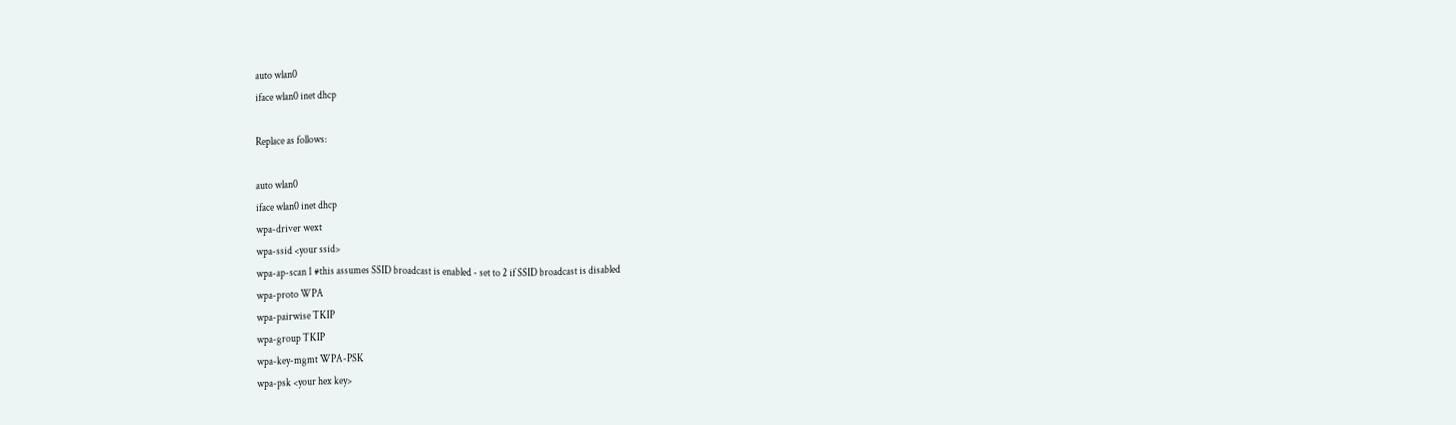auto wlan0
iface wlan0 inet dhcp

Replace as follows:

auto wlan0
iface wlan0 inet dhcp
wpa-driver wext
wpa-ssid <your ssid>
wpa-ap-scan 1 #this assumes SSID broadcast is enabled - set to 2 if SSID broadcast is disabled
wpa-proto WPA
wpa-pairwise TKIP
wpa-group TKIP
wpa-key-mgmt WPA-PSK
wpa-psk <your hex key>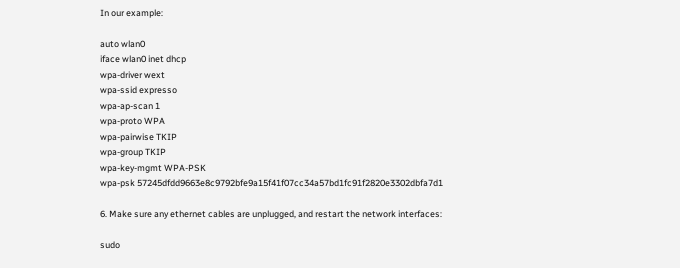In our example:

auto wlan0
iface wlan0 inet dhcp
wpa-driver wext
wpa-ssid expresso
wpa-ap-scan 1
wpa-proto WPA
wpa-pairwise TKIP
wpa-group TKIP
wpa-key-mgmt WPA-PSK
wpa-psk 57245dfdd9663e8c9792bfe9a15f41f07cc34a57bd1fc91f2820e3302dbfa7d1

6. Make sure any ethernet cables are unplugged, and restart the network interfaces:

sudo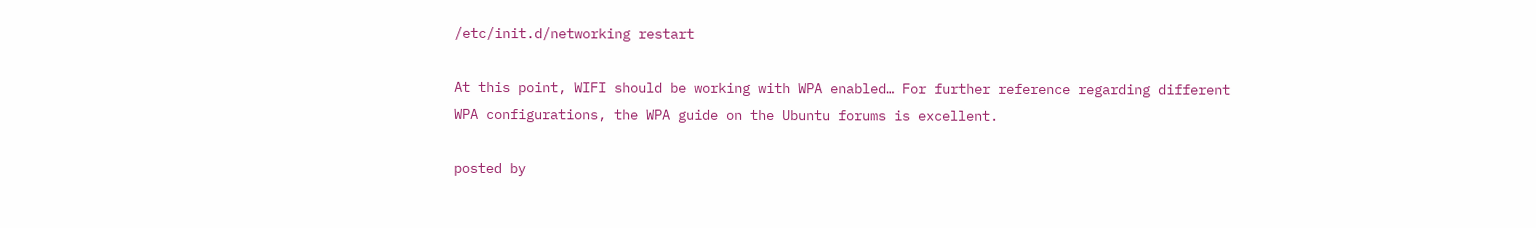/etc/init.d/networking restart

At this point, WIFI should be working with WPA enabled… For further reference regarding different WPA configurations, the WPA guide on the Ubuntu forums is excellent.

posted by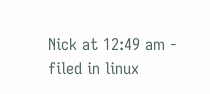Nick at 12:49 am - filed in linux